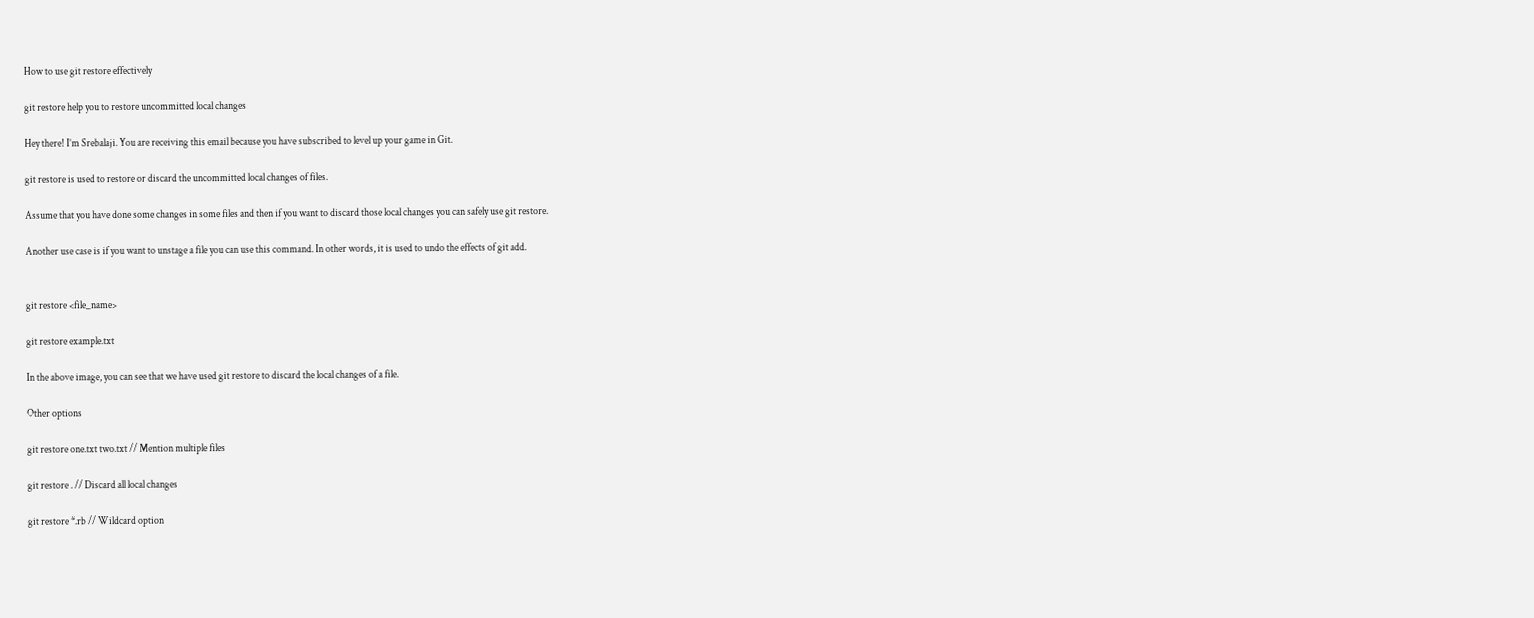How to use git restore effectively

git restore help you to restore uncommitted local changes

Hey there! I’m Srebalaji. You are receiving this email because you have subscribed to level up your game in Git.

git restore is used to restore or discard the uncommitted local changes of files.

Assume that you have done some changes in some files and then if you want to discard those local changes you can safely use git restore.

Another use case is if you want to unstage a file you can use this command. In other words, it is used to undo the effects of git add.


git restore <file_name>

git restore example.txt

In the above image, you can see that we have used git restore to discard the local changes of a file.

Other options

git restore one.txt two.txt // Mention multiple files

git restore . // Discard all local changes

git restore *.rb // Wildcard option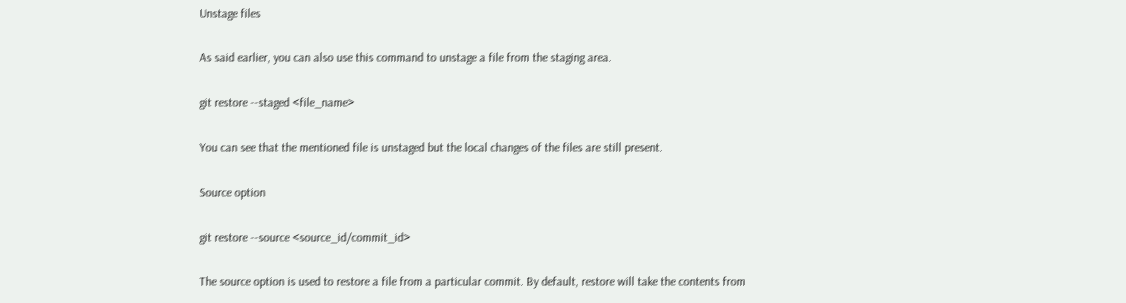Unstage files

As said earlier, you can also use this command to unstage a file from the staging area.

git restore --staged <file_name>

You can see that the mentioned file is unstaged but the local changes of the files are still present.

Source option

git restore --source <source_id/commit_id>

The source option is used to restore a file from a particular commit. By default, restore will take the contents from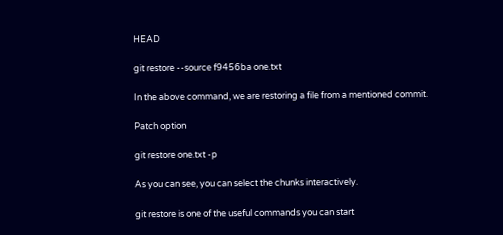HEAD

git restore --source f9456ba one.txt

In the above command, we are restoring a file from a mentioned commit.

Patch option

git restore one.txt -p

As you can see, you can select the chunks interactively.

git restore is one of the useful commands you can start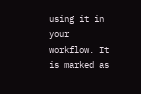using it in your workflow. It is marked as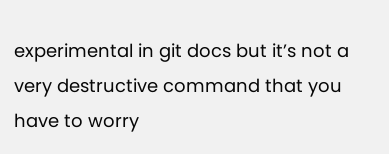experimental in git docs but it’s not a very destructive command that you have to worry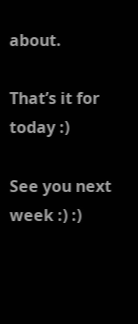about.

That’s it for today :)

See you next week :) :)